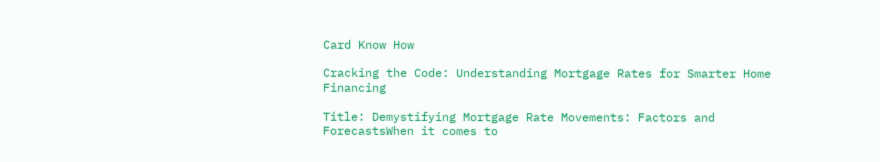Card Know How

Cracking the Code: Understanding Mortgage Rates for Smarter Home Financing

Title: Demystifying Mortgage Rate Movements: Factors and ForecastsWhen it comes to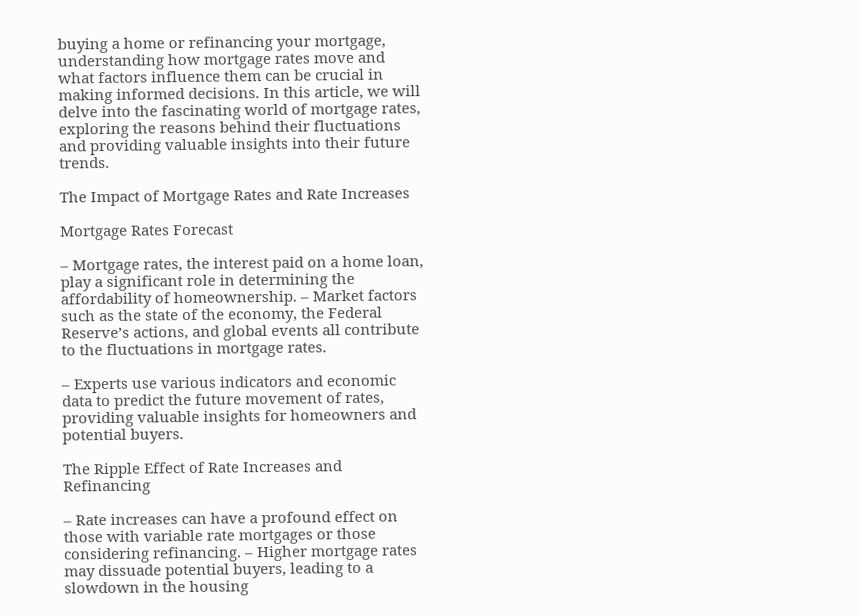buying a home or refinancing your mortgage, understanding how mortgage rates move and what factors influence them can be crucial in making informed decisions. In this article, we will delve into the fascinating world of mortgage rates, exploring the reasons behind their fluctuations and providing valuable insights into their future trends.

The Impact of Mortgage Rates and Rate Increases

Mortgage Rates Forecast

– Mortgage rates, the interest paid on a home loan, play a significant role in determining the affordability of homeownership. – Market factors such as the state of the economy, the Federal Reserve’s actions, and global events all contribute to the fluctuations in mortgage rates.

– Experts use various indicators and economic data to predict the future movement of rates, providing valuable insights for homeowners and potential buyers.

The Ripple Effect of Rate Increases and Refinancing

– Rate increases can have a profound effect on those with variable rate mortgages or those considering refinancing. – Higher mortgage rates may dissuade potential buyers, leading to a slowdown in the housing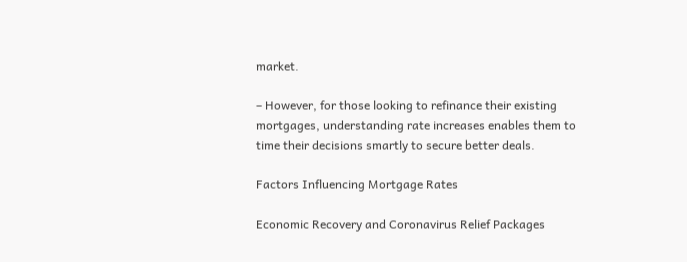market.

– However, for those looking to refinance their existing mortgages, understanding rate increases enables them to time their decisions smartly to secure better deals.

Factors Influencing Mortgage Rates

Economic Recovery and Coronavirus Relief Packages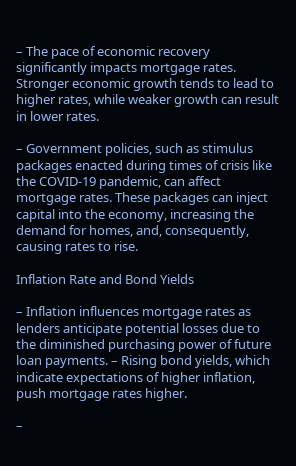– The pace of economic recovery significantly impacts mortgage rates. Stronger economic growth tends to lead to higher rates, while weaker growth can result in lower rates.

– Government policies, such as stimulus packages enacted during times of crisis like the COVID-19 pandemic, can affect mortgage rates. These packages can inject capital into the economy, increasing the demand for homes, and, consequently, causing rates to rise.

Inflation Rate and Bond Yields

– Inflation influences mortgage rates as lenders anticipate potential losses due to the diminished purchasing power of future loan payments. – Rising bond yields, which indicate expectations of higher inflation, push mortgage rates higher.

–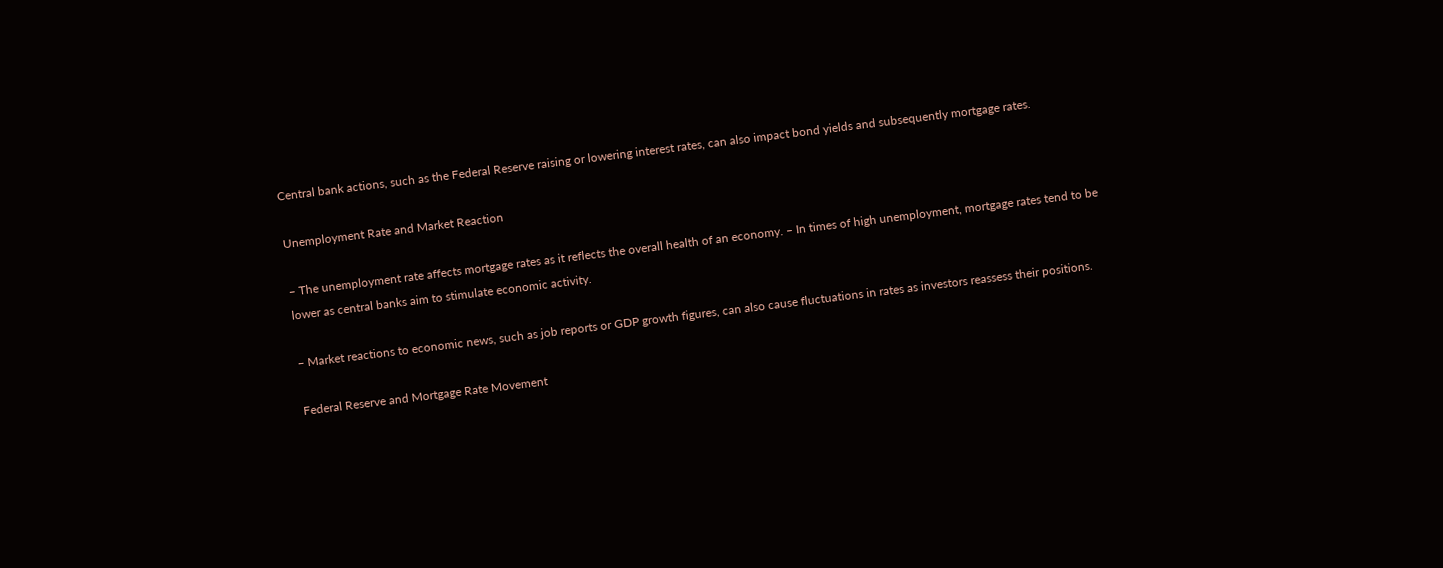Central bank actions, such as the Federal Reserve raising or lowering interest rates, can also impact bond yields and subsequently mortgage rates.

Unemployment Rate and Market Reaction

– The unemployment rate affects mortgage rates as it reflects the overall health of an economy. – In times of high unemployment, mortgage rates tend to be lower as central banks aim to stimulate economic activity.

– Market reactions to economic news, such as job reports or GDP growth figures, can also cause fluctuations in rates as investors reassess their positions.

Federal Reserve and Mortgage Rate Movement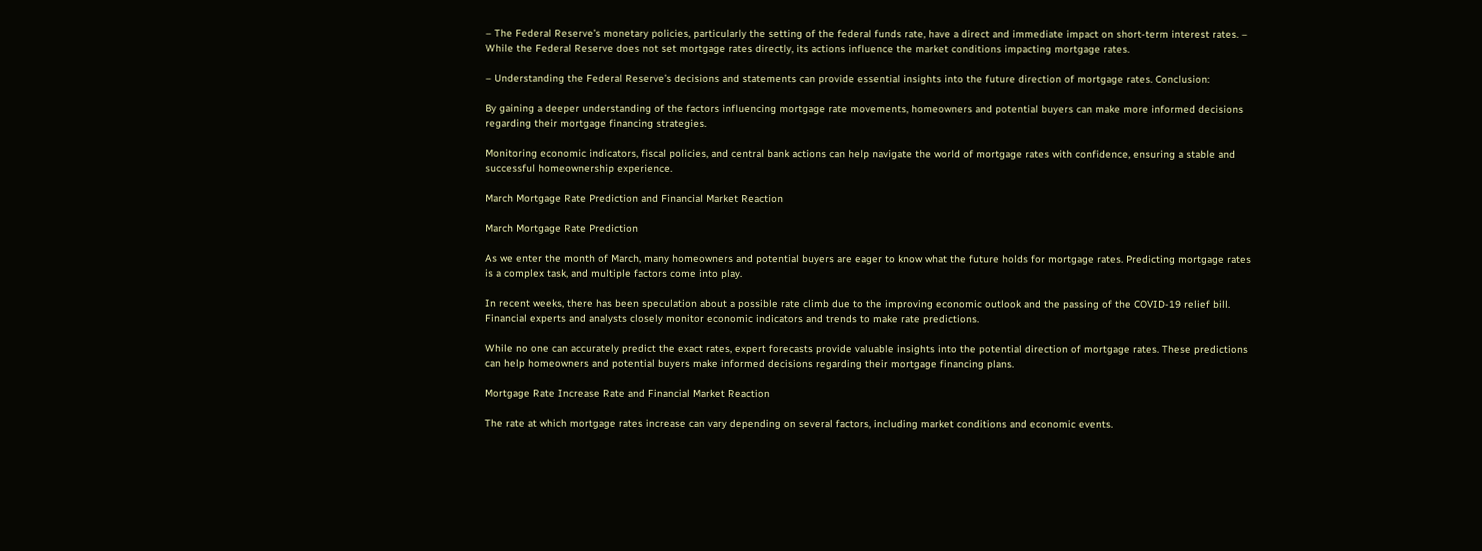– The Federal Reserve’s monetary policies, particularly the setting of the federal funds rate, have a direct and immediate impact on short-term interest rates. – While the Federal Reserve does not set mortgage rates directly, its actions influence the market conditions impacting mortgage rates.

– Understanding the Federal Reserve’s decisions and statements can provide essential insights into the future direction of mortgage rates. Conclusion:

By gaining a deeper understanding of the factors influencing mortgage rate movements, homeowners and potential buyers can make more informed decisions regarding their mortgage financing strategies.

Monitoring economic indicators, fiscal policies, and central bank actions can help navigate the world of mortgage rates with confidence, ensuring a stable and successful homeownership experience.

March Mortgage Rate Prediction and Financial Market Reaction

March Mortgage Rate Prediction

As we enter the month of March, many homeowners and potential buyers are eager to know what the future holds for mortgage rates. Predicting mortgage rates is a complex task, and multiple factors come into play.

In recent weeks, there has been speculation about a possible rate climb due to the improving economic outlook and the passing of the COVID-19 relief bill. Financial experts and analysts closely monitor economic indicators and trends to make rate predictions.

While no one can accurately predict the exact rates, expert forecasts provide valuable insights into the potential direction of mortgage rates. These predictions can help homeowners and potential buyers make informed decisions regarding their mortgage financing plans.

Mortgage Rate Increase Rate and Financial Market Reaction

The rate at which mortgage rates increase can vary depending on several factors, including market conditions and economic events.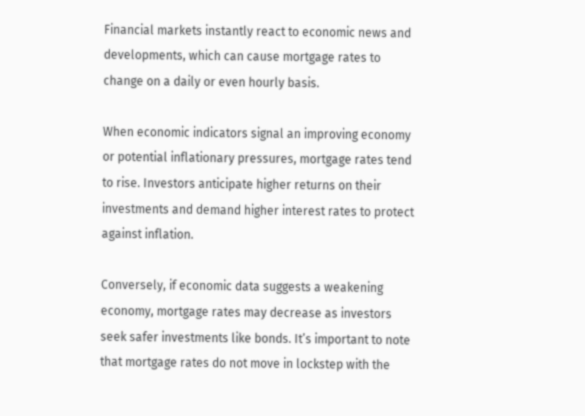Financial markets instantly react to economic news and developments, which can cause mortgage rates to change on a daily or even hourly basis.

When economic indicators signal an improving economy or potential inflationary pressures, mortgage rates tend to rise. Investors anticipate higher returns on their investments and demand higher interest rates to protect against inflation.

Conversely, if economic data suggests a weakening economy, mortgage rates may decrease as investors seek safer investments like bonds. It’s important to note that mortgage rates do not move in lockstep with the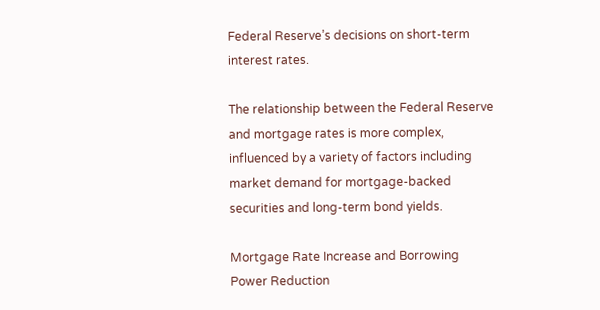Federal Reserve’s decisions on short-term interest rates.

The relationship between the Federal Reserve and mortgage rates is more complex, influenced by a variety of factors including market demand for mortgage-backed securities and long-term bond yields.

Mortgage Rate Increase and Borrowing Power Reduction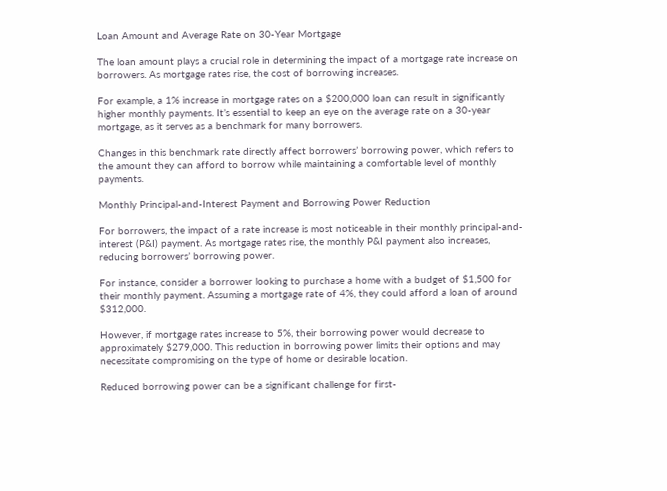Loan Amount and Average Rate on 30-Year Mortgage

The loan amount plays a crucial role in determining the impact of a mortgage rate increase on borrowers. As mortgage rates rise, the cost of borrowing increases.

For example, a 1% increase in mortgage rates on a $200,000 loan can result in significantly higher monthly payments. It’s essential to keep an eye on the average rate on a 30-year mortgage, as it serves as a benchmark for many borrowers.

Changes in this benchmark rate directly affect borrowers’ borrowing power, which refers to the amount they can afford to borrow while maintaining a comfortable level of monthly payments.

Monthly Principal-and-Interest Payment and Borrowing Power Reduction

For borrowers, the impact of a rate increase is most noticeable in their monthly principal-and-interest (P&I) payment. As mortgage rates rise, the monthly P&I payment also increases, reducing borrowers’ borrowing power.

For instance, consider a borrower looking to purchase a home with a budget of $1,500 for their monthly payment. Assuming a mortgage rate of 4%, they could afford a loan of around $312,000.

However, if mortgage rates increase to 5%, their borrowing power would decrease to approximately $279,000. This reduction in borrowing power limits their options and may necessitate compromising on the type of home or desirable location.

Reduced borrowing power can be a significant challenge for first-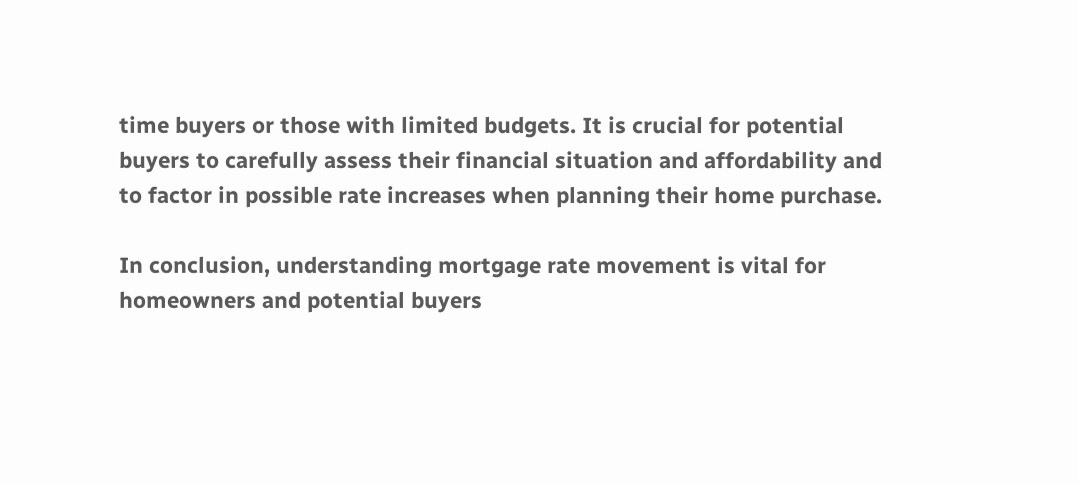time buyers or those with limited budgets. It is crucial for potential buyers to carefully assess their financial situation and affordability and to factor in possible rate increases when planning their home purchase.

In conclusion, understanding mortgage rate movement is vital for homeowners and potential buyers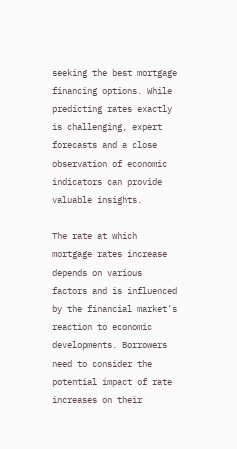seeking the best mortgage financing options. While predicting rates exactly is challenging, expert forecasts and a close observation of economic indicators can provide valuable insights.

The rate at which mortgage rates increase depends on various factors and is influenced by the financial market’s reaction to economic developments. Borrowers need to consider the potential impact of rate increases on their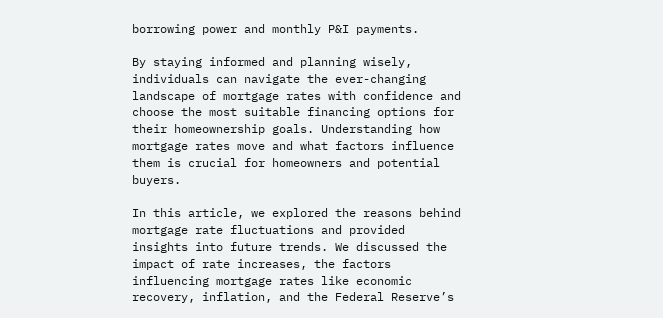borrowing power and monthly P&I payments.

By staying informed and planning wisely, individuals can navigate the ever-changing landscape of mortgage rates with confidence and choose the most suitable financing options for their homeownership goals. Understanding how mortgage rates move and what factors influence them is crucial for homeowners and potential buyers.

In this article, we explored the reasons behind mortgage rate fluctuations and provided insights into future trends. We discussed the impact of rate increases, the factors influencing mortgage rates like economic recovery, inflation, and the Federal Reserve’s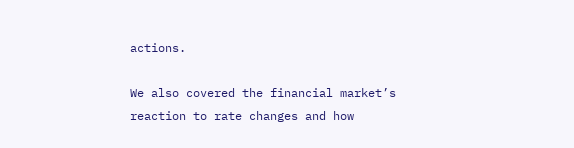actions.

We also covered the financial market’s reaction to rate changes and how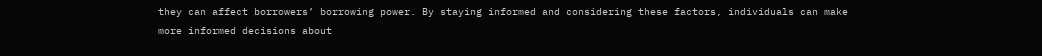they can affect borrowers’ borrowing power. By staying informed and considering these factors, individuals can make more informed decisions about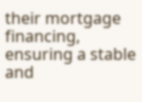their mortgage financing, ensuring a stable and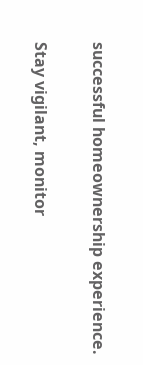successful homeownership experience.

Stay vigilant, monitor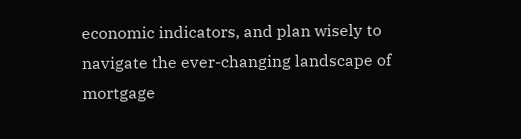economic indicators, and plan wisely to navigate the ever-changing landscape of mortgage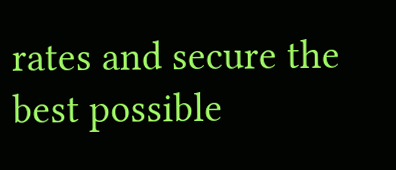rates and secure the best possible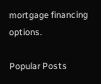mortgage financing options.

Popular Posts